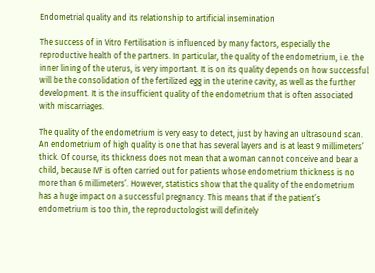Endometrial quality and its relationship to artificial insemination

The success of in Vitro Fertilisation is influenced by many factors, especially the reproductive health of the partners. In particular, the quality of the endometrium, i.e. the inner lining of the uterus, is very important. It is on its quality depends on how successful will be the consolidation of the fertilized egg in the uterine cavity, as well as the further development. It is the insufficient quality of the endometrium that is often associated with miscarriages.

The quality of the endometrium is very easy to detect, just by having an ultrasound scan. An endometrium of high quality is one that has several layers and is at least 9 millimeters’ thick. Of course, its thickness does not mean that a woman cannot conceive and bear a child, because IVF is often carried out for patients whose endometrium thickness is no more than 6 millimeters’. However, statistics show that the quality of the endometrium has a huge impact on a successful pregnancy. This means that if the patient’s endometrium is too thin, the reproductologist will definitely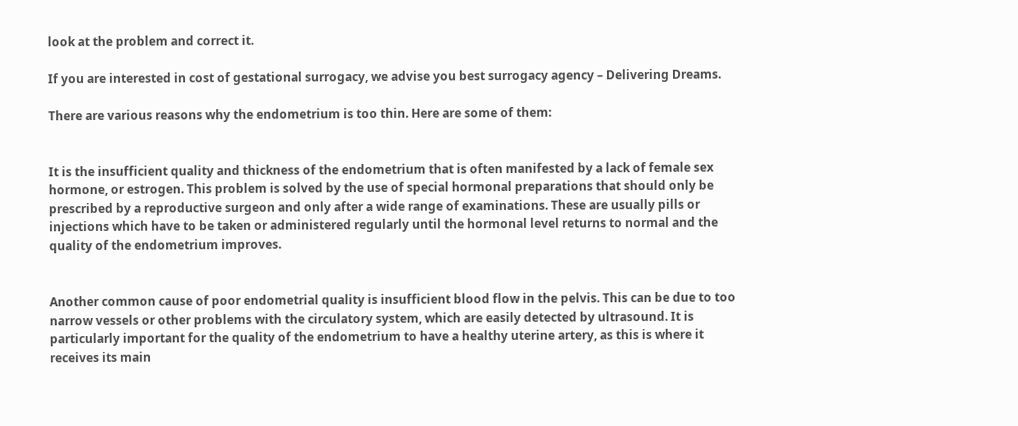look at the problem and correct it.

If you are interested in cost of gestational surrogacy, we advise you best surrogacy agency – Delivering Dreams.

There are various reasons why the endometrium is too thin. Here are some of them:


It is the insufficient quality and thickness of the endometrium that is often manifested by a lack of female sex hormone, or estrogen. This problem is solved by the use of special hormonal preparations that should only be prescribed by a reproductive surgeon and only after a wide range of examinations. These are usually pills or injections which have to be taken or administered regularly until the hormonal level returns to normal and the quality of the endometrium improves.


Another common cause of poor endometrial quality is insufficient blood flow in the pelvis. This can be due to too narrow vessels or other problems with the circulatory system, which are easily detected by ultrasound. It is particularly important for the quality of the endometrium to have a healthy uterine artery, as this is where it receives its main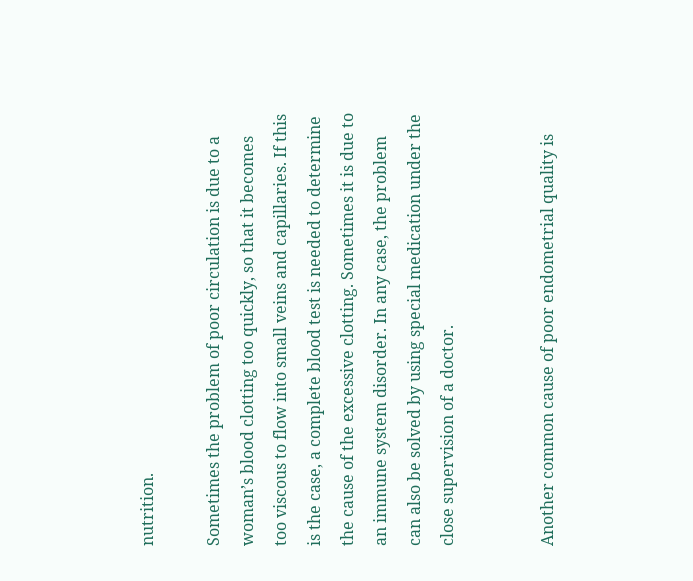nutrition.

Sometimes the problem of poor circulation is due to a woman’s blood clotting too quickly, so that it becomes too viscous to flow into small veins and capillaries. If this is the case, a complete blood test is needed to determine the cause of the excessive clotting. Sometimes it is due to an immune system disorder. In any case, the problem can also be solved by using special medication under the close supervision of a doctor.


Another common cause of poor endometrial quality is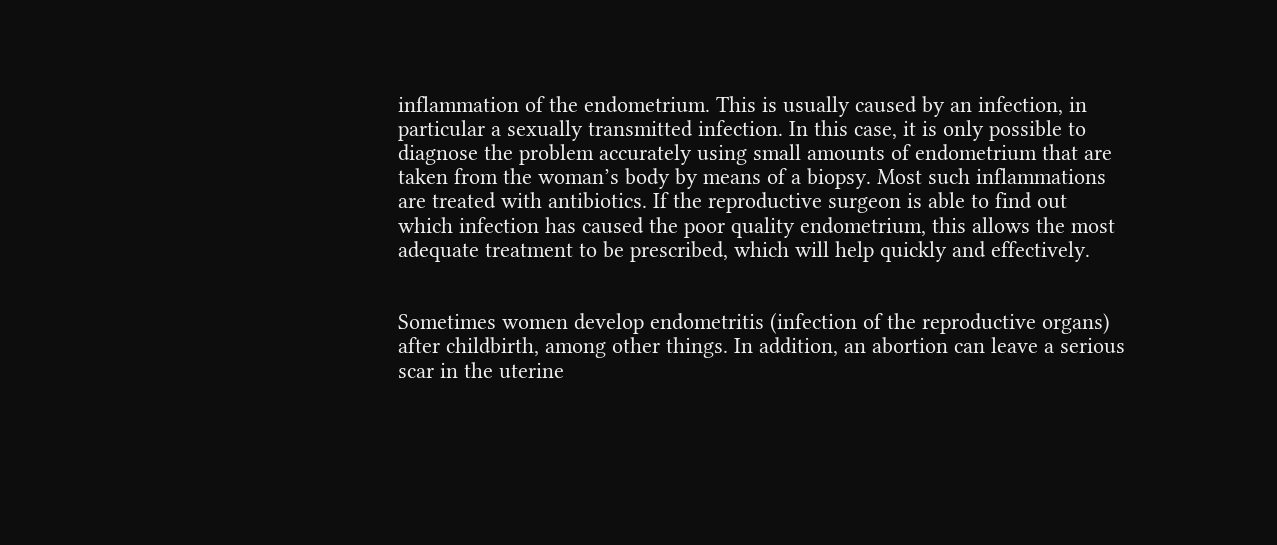inflammation of the endometrium. This is usually caused by an infection, in particular a sexually transmitted infection. In this case, it is only possible to diagnose the problem accurately using small amounts of endometrium that are taken from the woman’s body by means of a biopsy. Most such inflammations are treated with antibiotics. If the reproductive surgeon is able to find out which infection has caused the poor quality endometrium, this allows the most adequate treatment to be prescribed, which will help quickly and effectively.


Sometimes women develop endometritis (infection of the reproductive organs) after childbirth, among other things. In addition, an abortion can leave a serious scar in the uterine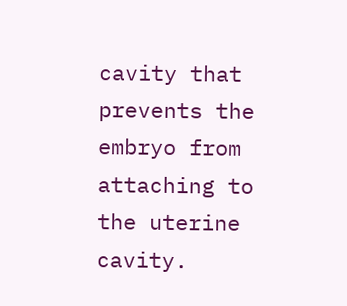cavity that prevents the embryo from attaching to the uterine cavity.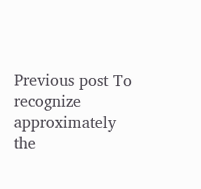Previous post To recognize approximately the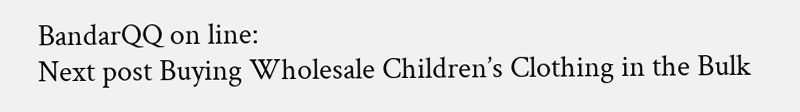BandarQQ on line:
Next post Buying Wholesale Children’s Clothing in the Bulk